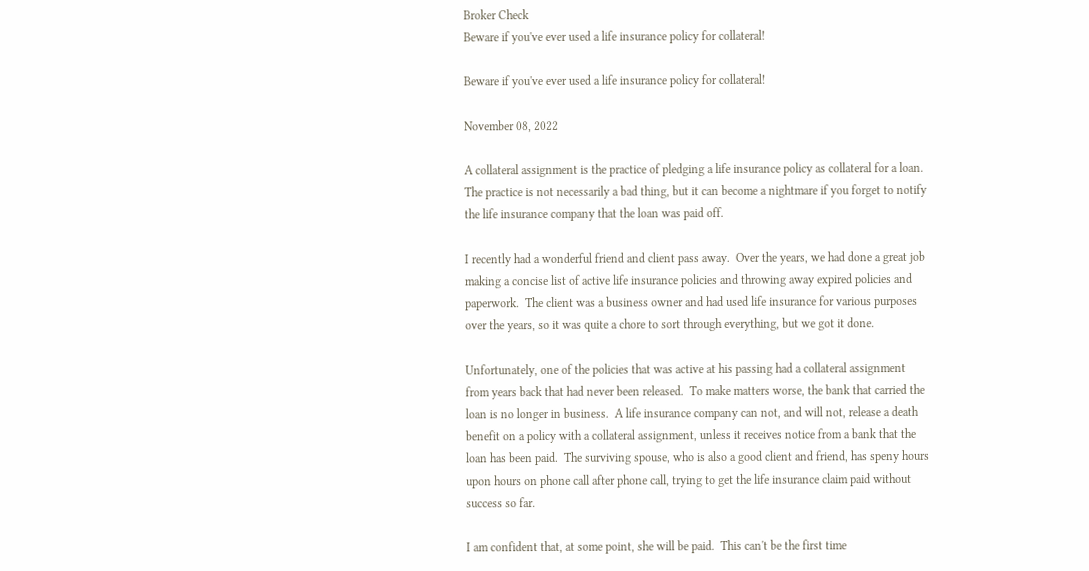Broker Check
Beware if you've ever used a life insurance policy for collateral!

Beware if you've ever used a life insurance policy for collateral!

November 08, 2022

A collateral assignment is the practice of pledging a life insurance policy as collateral for a loan.  The practice is not necessarily a bad thing, but it can become a nightmare if you forget to notify the life insurance company that the loan was paid off.

I recently had a wonderful friend and client pass away.  Over the years, we had done a great job making a concise list of active life insurance policies and throwing away expired policies and paperwork.  The client was a business owner and had used life insurance for various purposes over the years, so it was quite a chore to sort through everything, but we got it done.

Unfortunately, one of the policies that was active at his passing had a collateral assignment from years back that had never been released.  To make matters worse, the bank that carried the loan is no longer in business.  A life insurance company can not, and will not, release a death benefit on a policy with a collateral assignment, unless it receives notice from a bank that the loan has been paid.  The surviving spouse, who is also a good client and friend, has speny hours upon hours on phone call after phone call, trying to get the life insurance claim paid without success so far.

I am confident that, at some point, she will be paid.  This can't be the first time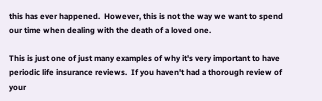this has ever happened.  However, this is not the way we want to spend our time when dealing with the death of a loved one.

This is just one of just many examples of why it's very important to have periodic life insurance reviews.  If you haven't had a thorough review of your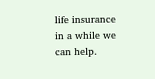life insurance in a while we can help.